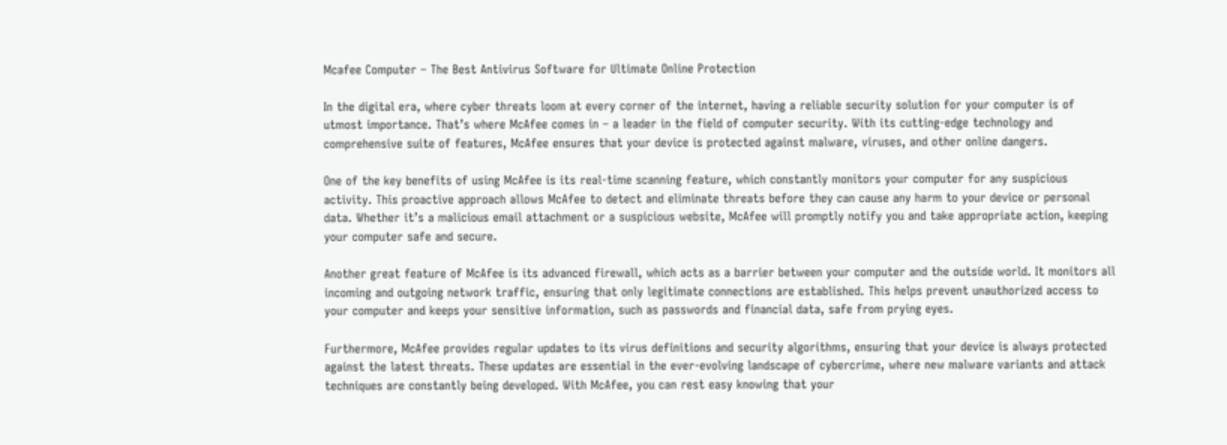Mcafee Computer – The Best Antivirus Software for Ultimate Online Protection

In the digital era, where cyber threats loom at every corner of the internet, having a reliable security solution for your computer is of utmost importance. That’s where McAfee comes in – a leader in the field of computer security. With its cutting-edge technology and comprehensive suite of features, McAfee ensures that your device is protected against malware, viruses, and other online dangers.

One of the key benefits of using McAfee is its real-time scanning feature, which constantly monitors your computer for any suspicious activity. This proactive approach allows McAfee to detect and eliminate threats before they can cause any harm to your device or personal data. Whether it’s a malicious email attachment or a suspicious website, McAfee will promptly notify you and take appropriate action, keeping your computer safe and secure.

Another great feature of McAfee is its advanced firewall, which acts as a barrier between your computer and the outside world. It monitors all incoming and outgoing network traffic, ensuring that only legitimate connections are established. This helps prevent unauthorized access to your computer and keeps your sensitive information, such as passwords and financial data, safe from prying eyes.

Furthermore, McAfee provides regular updates to its virus definitions and security algorithms, ensuring that your device is always protected against the latest threats. These updates are essential in the ever-evolving landscape of cybercrime, where new malware variants and attack techniques are constantly being developed. With McAfee, you can rest easy knowing that your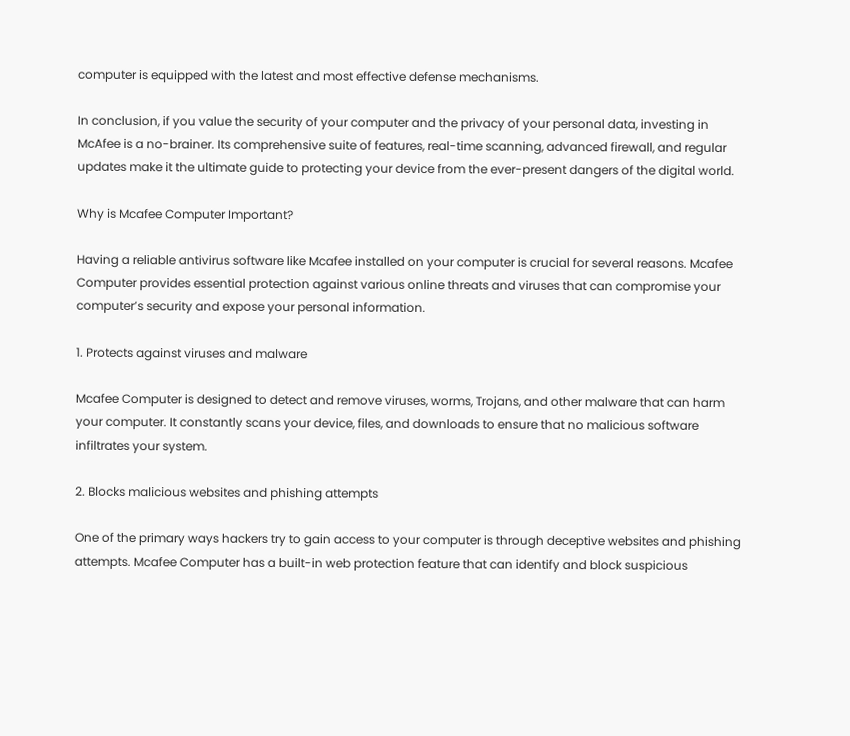computer is equipped with the latest and most effective defense mechanisms.

In conclusion, if you value the security of your computer and the privacy of your personal data, investing in McAfee is a no-brainer. Its comprehensive suite of features, real-time scanning, advanced firewall, and regular updates make it the ultimate guide to protecting your device from the ever-present dangers of the digital world.

Why is Mcafee Computer Important?

Having a reliable antivirus software like Mcafee installed on your computer is crucial for several reasons. Mcafee Computer provides essential protection against various online threats and viruses that can compromise your computer’s security and expose your personal information.

1. Protects against viruses and malware

Mcafee Computer is designed to detect and remove viruses, worms, Trojans, and other malware that can harm your computer. It constantly scans your device, files, and downloads to ensure that no malicious software infiltrates your system.

2. Blocks malicious websites and phishing attempts

One of the primary ways hackers try to gain access to your computer is through deceptive websites and phishing attempts. Mcafee Computer has a built-in web protection feature that can identify and block suspicious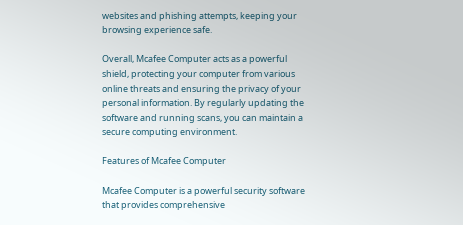websites and phishing attempts, keeping your browsing experience safe.

Overall, Mcafee Computer acts as a powerful shield, protecting your computer from various online threats and ensuring the privacy of your personal information. By regularly updating the software and running scans, you can maintain a secure computing environment.

Features of Mcafee Computer

Mcafee Computer is a powerful security software that provides comprehensive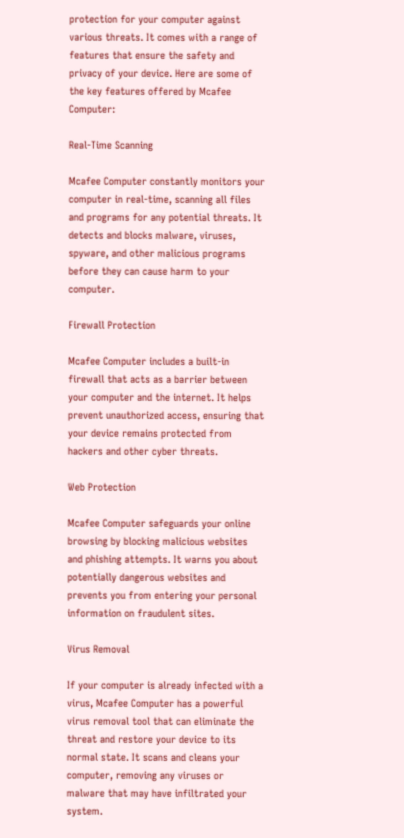protection for your computer against various threats. It comes with a range of features that ensure the safety and privacy of your device. Here are some of the key features offered by Mcafee Computer:

Real-Time Scanning

Mcafee Computer constantly monitors your computer in real-time, scanning all files and programs for any potential threats. It detects and blocks malware, viruses, spyware, and other malicious programs before they can cause harm to your computer.

Firewall Protection

Mcafee Computer includes a built-in firewall that acts as a barrier between your computer and the internet. It helps prevent unauthorized access, ensuring that your device remains protected from hackers and other cyber threats.

Web Protection

Mcafee Computer safeguards your online browsing by blocking malicious websites and phishing attempts. It warns you about potentially dangerous websites and prevents you from entering your personal information on fraudulent sites.

Virus Removal

If your computer is already infected with a virus, Mcafee Computer has a powerful virus removal tool that can eliminate the threat and restore your device to its normal state. It scans and cleans your computer, removing any viruses or malware that may have infiltrated your system.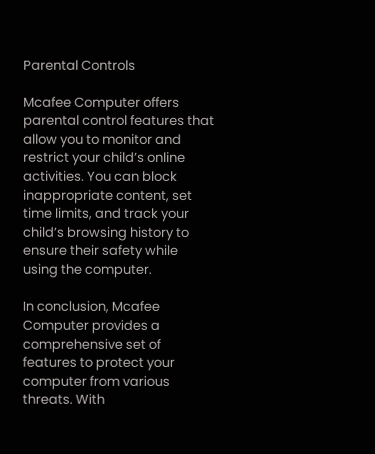Parental Controls

Mcafee Computer offers parental control features that allow you to monitor and restrict your child’s online activities. You can block inappropriate content, set time limits, and track your child’s browsing history to ensure their safety while using the computer.

In conclusion, Mcafee Computer provides a comprehensive set of features to protect your computer from various threats. With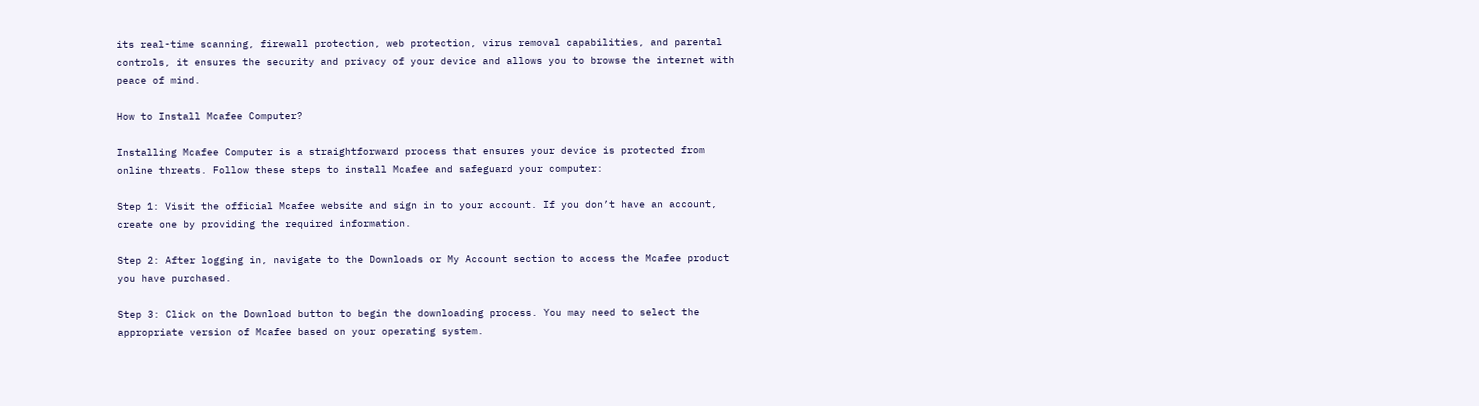its real-time scanning, firewall protection, web protection, virus removal capabilities, and parental controls, it ensures the security and privacy of your device and allows you to browse the internet with peace of mind.

How to Install Mcafee Computer?

Installing Mcafee Computer is a straightforward process that ensures your device is protected from online threats. Follow these steps to install Mcafee and safeguard your computer:

Step 1: Visit the official Mcafee website and sign in to your account. If you don’t have an account, create one by providing the required information.

Step 2: After logging in, navigate to the Downloads or My Account section to access the Mcafee product you have purchased.

Step 3: Click on the Download button to begin the downloading process. You may need to select the appropriate version of Mcafee based on your operating system.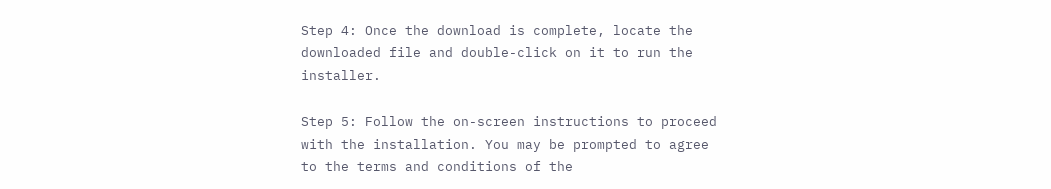Step 4: Once the download is complete, locate the downloaded file and double-click on it to run the installer.

Step 5: Follow the on-screen instructions to proceed with the installation. You may be prompted to agree to the terms and conditions of the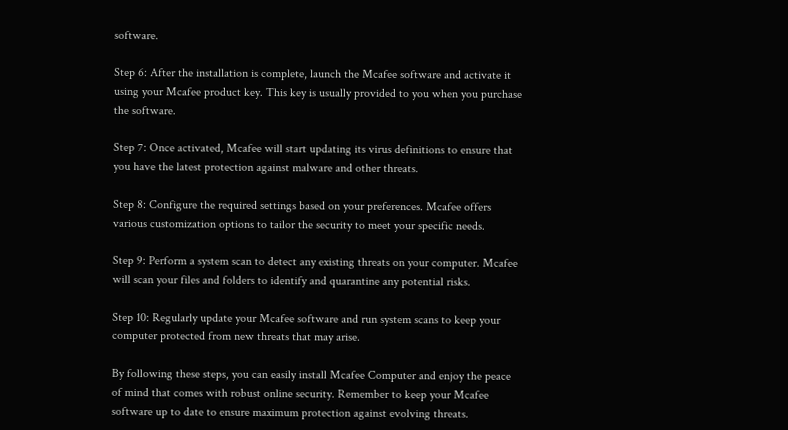software.

Step 6: After the installation is complete, launch the Mcafee software and activate it using your Mcafee product key. This key is usually provided to you when you purchase the software.

Step 7: Once activated, Mcafee will start updating its virus definitions to ensure that you have the latest protection against malware and other threats.

Step 8: Configure the required settings based on your preferences. Mcafee offers various customization options to tailor the security to meet your specific needs.

Step 9: Perform a system scan to detect any existing threats on your computer. Mcafee will scan your files and folders to identify and quarantine any potential risks.

Step 10: Regularly update your Mcafee software and run system scans to keep your computer protected from new threats that may arise.

By following these steps, you can easily install Mcafee Computer and enjoy the peace of mind that comes with robust online security. Remember to keep your Mcafee software up to date to ensure maximum protection against evolving threats.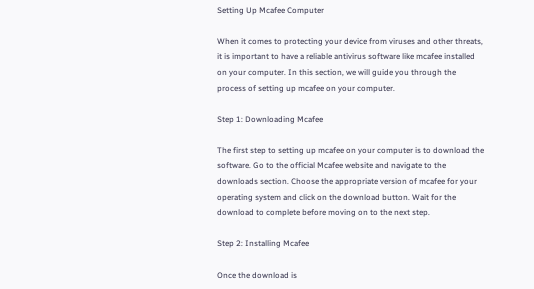Setting Up Mcafee Computer

When it comes to protecting your device from viruses and other threats, it is important to have a reliable antivirus software like mcafee installed on your computer. In this section, we will guide you through the process of setting up mcafee on your computer.

Step 1: Downloading Mcafee

The first step to setting up mcafee on your computer is to download the software. Go to the official Mcafee website and navigate to the downloads section. Choose the appropriate version of mcafee for your operating system and click on the download button. Wait for the download to complete before moving on to the next step.

Step 2: Installing Mcafee

Once the download is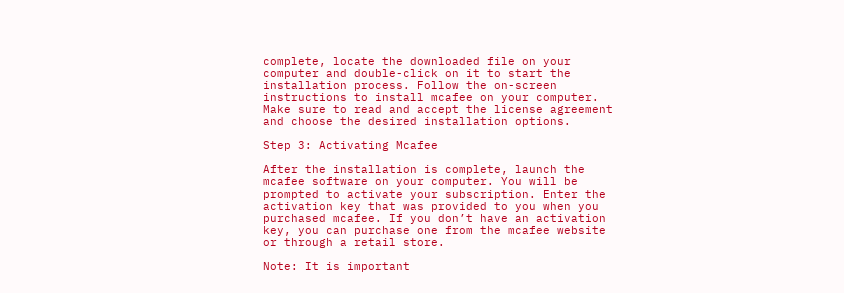complete, locate the downloaded file on your computer and double-click on it to start the installation process. Follow the on-screen instructions to install mcafee on your computer. Make sure to read and accept the license agreement and choose the desired installation options.

Step 3: Activating Mcafee

After the installation is complete, launch the mcafee software on your computer. You will be prompted to activate your subscription. Enter the activation key that was provided to you when you purchased mcafee. If you don’t have an activation key, you can purchase one from the mcafee website or through a retail store.

Note: It is important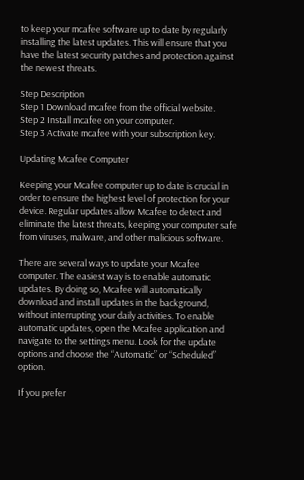to keep your mcafee software up to date by regularly installing the latest updates. This will ensure that you have the latest security patches and protection against the newest threats.

Step Description
Step 1 Download mcafee from the official website.
Step 2 Install mcafee on your computer.
Step 3 Activate mcafee with your subscription key.

Updating Mcafee Computer

Keeping your Mcafee computer up to date is crucial in order to ensure the highest level of protection for your device. Regular updates allow Mcafee to detect and eliminate the latest threats, keeping your computer safe from viruses, malware, and other malicious software.

There are several ways to update your Mcafee computer. The easiest way is to enable automatic updates. By doing so, Mcafee will automatically download and install updates in the background, without interrupting your daily activities. To enable automatic updates, open the Mcafee application and navigate to the settings menu. Look for the update options and choose the “Automatic” or “Scheduled” option.

If you prefer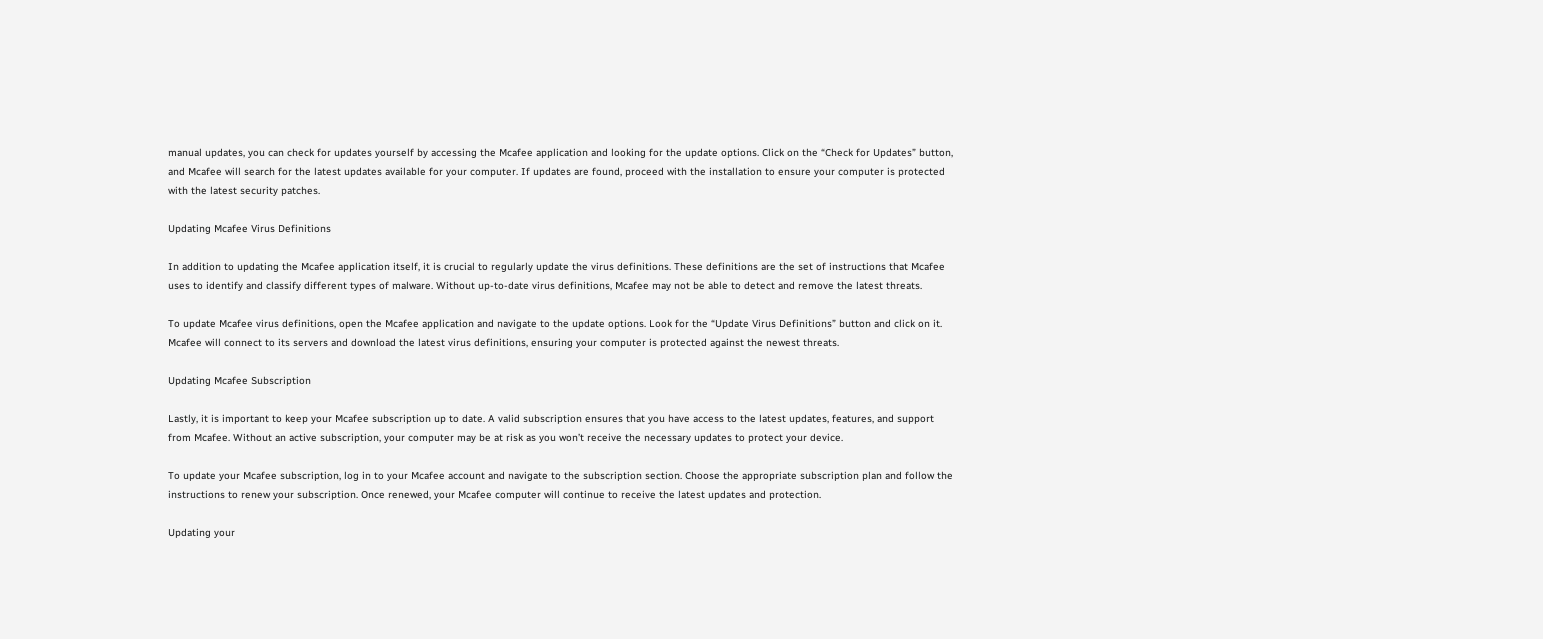manual updates, you can check for updates yourself by accessing the Mcafee application and looking for the update options. Click on the “Check for Updates” button, and Mcafee will search for the latest updates available for your computer. If updates are found, proceed with the installation to ensure your computer is protected with the latest security patches.

Updating Mcafee Virus Definitions

In addition to updating the Mcafee application itself, it is crucial to regularly update the virus definitions. These definitions are the set of instructions that Mcafee uses to identify and classify different types of malware. Without up-to-date virus definitions, Mcafee may not be able to detect and remove the latest threats.

To update Mcafee virus definitions, open the Mcafee application and navigate to the update options. Look for the “Update Virus Definitions” button and click on it. Mcafee will connect to its servers and download the latest virus definitions, ensuring your computer is protected against the newest threats.

Updating Mcafee Subscription

Lastly, it is important to keep your Mcafee subscription up to date. A valid subscription ensures that you have access to the latest updates, features, and support from Mcafee. Without an active subscription, your computer may be at risk as you won’t receive the necessary updates to protect your device.

To update your Mcafee subscription, log in to your Mcafee account and navigate to the subscription section. Choose the appropriate subscription plan and follow the instructions to renew your subscription. Once renewed, your Mcafee computer will continue to receive the latest updates and protection.

Updating your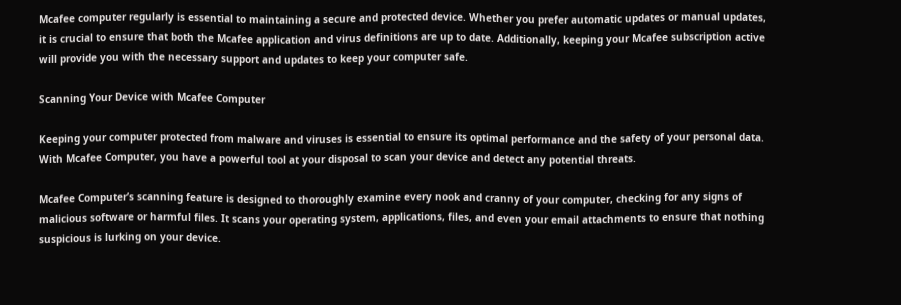Mcafee computer regularly is essential to maintaining a secure and protected device. Whether you prefer automatic updates or manual updates, it is crucial to ensure that both the Mcafee application and virus definitions are up to date. Additionally, keeping your Mcafee subscription active will provide you with the necessary support and updates to keep your computer safe.

Scanning Your Device with Mcafee Computer

Keeping your computer protected from malware and viruses is essential to ensure its optimal performance and the safety of your personal data. With Mcafee Computer, you have a powerful tool at your disposal to scan your device and detect any potential threats.

Mcafee Computer’s scanning feature is designed to thoroughly examine every nook and cranny of your computer, checking for any signs of malicious software or harmful files. It scans your operating system, applications, files, and even your email attachments to ensure that nothing suspicious is lurking on your device.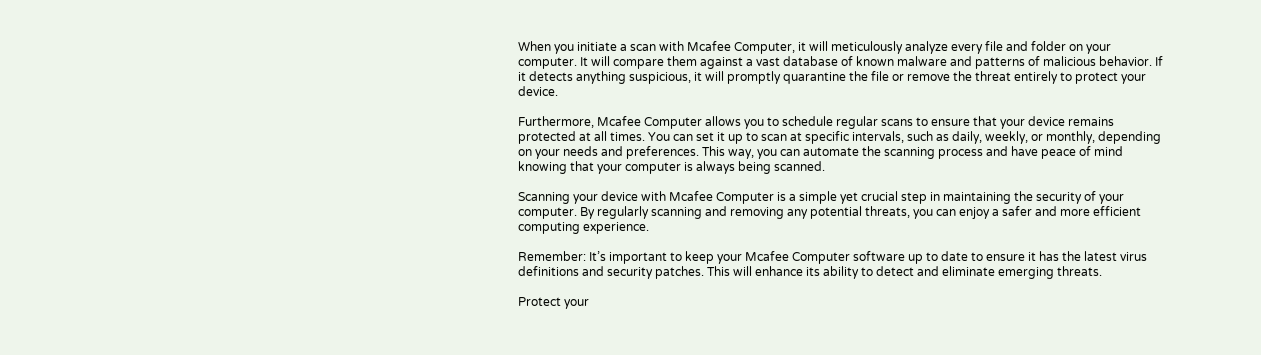When you initiate a scan with Mcafee Computer, it will meticulously analyze every file and folder on your computer. It will compare them against a vast database of known malware and patterns of malicious behavior. If it detects anything suspicious, it will promptly quarantine the file or remove the threat entirely to protect your device.

Furthermore, Mcafee Computer allows you to schedule regular scans to ensure that your device remains protected at all times. You can set it up to scan at specific intervals, such as daily, weekly, or monthly, depending on your needs and preferences. This way, you can automate the scanning process and have peace of mind knowing that your computer is always being scanned.

Scanning your device with Mcafee Computer is a simple yet crucial step in maintaining the security of your computer. By regularly scanning and removing any potential threats, you can enjoy a safer and more efficient computing experience.

Remember: It’s important to keep your Mcafee Computer software up to date to ensure it has the latest virus definitions and security patches. This will enhance its ability to detect and eliminate emerging threats.

Protect your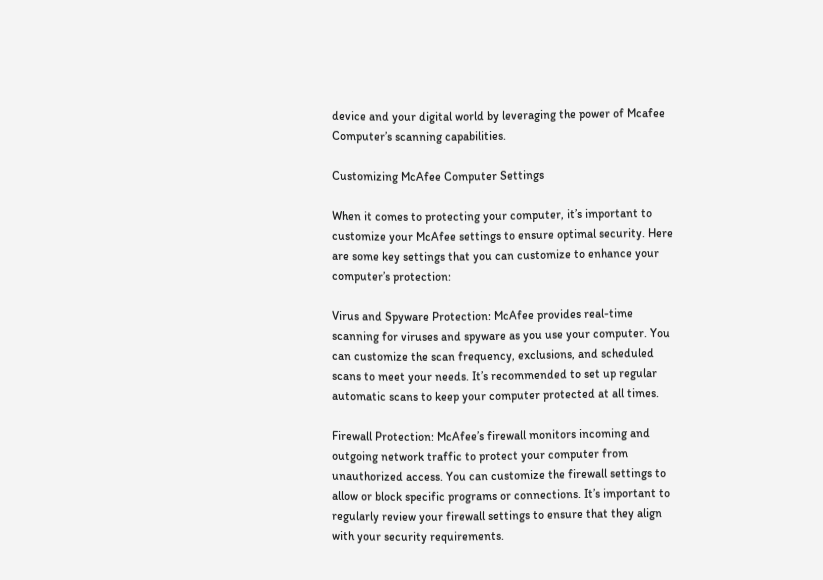device and your digital world by leveraging the power of Mcafee Computer’s scanning capabilities.

Customizing McAfee Computer Settings

When it comes to protecting your computer, it’s important to customize your McAfee settings to ensure optimal security. Here are some key settings that you can customize to enhance your computer’s protection:

Virus and Spyware Protection: McAfee provides real-time scanning for viruses and spyware as you use your computer. You can customize the scan frequency, exclusions, and scheduled scans to meet your needs. It’s recommended to set up regular automatic scans to keep your computer protected at all times.

Firewall Protection: McAfee’s firewall monitors incoming and outgoing network traffic to protect your computer from unauthorized access. You can customize the firewall settings to allow or block specific programs or connections. It’s important to regularly review your firewall settings to ensure that they align with your security requirements.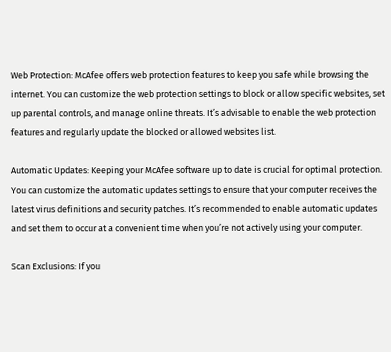Web Protection: McAfee offers web protection features to keep you safe while browsing the internet. You can customize the web protection settings to block or allow specific websites, set up parental controls, and manage online threats. It’s advisable to enable the web protection features and regularly update the blocked or allowed websites list.

Automatic Updates: Keeping your McAfee software up to date is crucial for optimal protection. You can customize the automatic updates settings to ensure that your computer receives the latest virus definitions and security patches. It’s recommended to enable automatic updates and set them to occur at a convenient time when you’re not actively using your computer.

Scan Exclusions: If you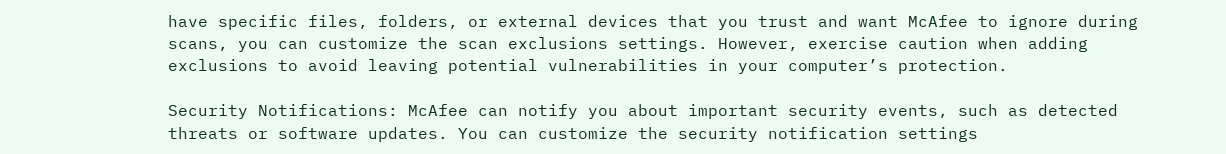have specific files, folders, or external devices that you trust and want McAfee to ignore during scans, you can customize the scan exclusions settings. However, exercise caution when adding exclusions to avoid leaving potential vulnerabilities in your computer’s protection.

Security Notifications: McAfee can notify you about important security events, such as detected threats or software updates. You can customize the security notification settings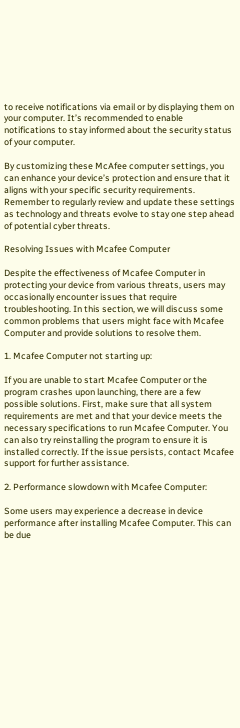to receive notifications via email or by displaying them on your computer. It’s recommended to enable notifications to stay informed about the security status of your computer.

By customizing these McAfee computer settings, you can enhance your device’s protection and ensure that it aligns with your specific security requirements. Remember to regularly review and update these settings as technology and threats evolve to stay one step ahead of potential cyber threats.

Resolving Issues with Mcafee Computer

Despite the effectiveness of Mcafee Computer in protecting your device from various threats, users may occasionally encounter issues that require troubleshooting. In this section, we will discuss some common problems that users might face with Mcafee Computer and provide solutions to resolve them.

1. Mcafee Computer not starting up:

If you are unable to start Mcafee Computer or the program crashes upon launching, there are a few possible solutions. First, make sure that all system requirements are met and that your device meets the necessary specifications to run Mcafee Computer. You can also try reinstalling the program to ensure it is installed correctly. If the issue persists, contact Mcafee support for further assistance.

2. Performance slowdown with Mcafee Computer:

Some users may experience a decrease in device performance after installing Mcafee Computer. This can be due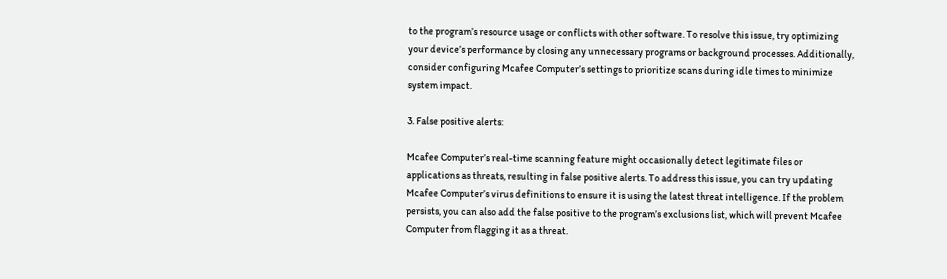to the program’s resource usage or conflicts with other software. To resolve this issue, try optimizing your device’s performance by closing any unnecessary programs or background processes. Additionally, consider configuring Mcafee Computer’s settings to prioritize scans during idle times to minimize system impact.

3. False positive alerts:

Mcafee Computer’s real-time scanning feature might occasionally detect legitimate files or applications as threats, resulting in false positive alerts. To address this issue, you can try updating Mcafee Computer’s virus definitions to ensure it is using the latest threat intelligence. If the problem persists, you can also add the false positive to the program’s exclusions list, which will prevent Mcafee Computer from flagging it as a threat.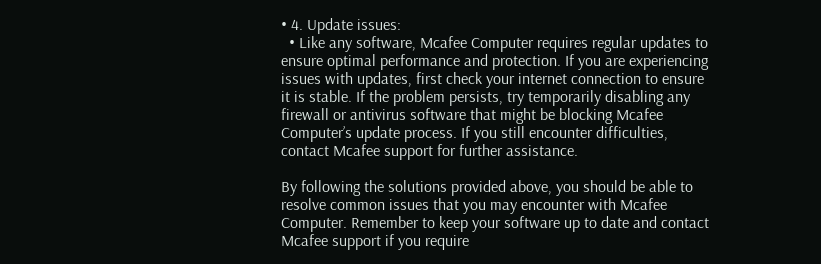• 4. Update issues:
  • Like any software, Mcafee Computer requires regular updates to ensure optimal performance and protection. If you are experiencing issues with updates, first check your internet connection to ensure it is stable. If the problem persists, try temporarily disabling any firewall or antivirus software that might be blocking Mcafee Computer’s update process. If you still encounter difficulties, contact Mcafee support for further assistance.

By following the solutions provided above, you should be able to resolve common issues that you may encounter with Mcafee Computer. Remember to keep your software up to date and contact Mcafee support if you require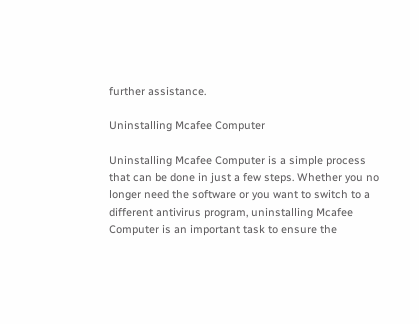further assistance.

Uninstalling Mcafee Computer

Uninstalling Mcafee Computer is a simple process that can be done in just a few steps. Whether you no longer need the software or you want to switch to a different antivirus program, uninstalling Mcafee Computer is an important task to ensure the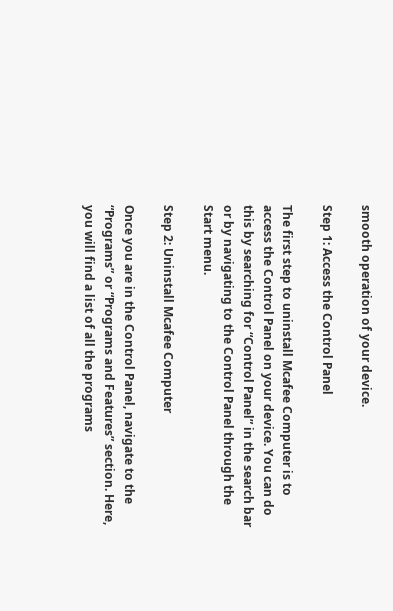smooth operation of your device.

Step 1: Access the Control Panel

The first step to uninstall Mcafee Computer is to access the Control Panel on your device. You can do this by searching for “Control Panel” in the search bar or by navigating to the Control Panel through the Start menu.

Step 2: Uninstall Mcafee Computer

Once you are in the Control Panel, navigate to the “Programs” or “Programs and Features” section. Here, you will find a list of all the programs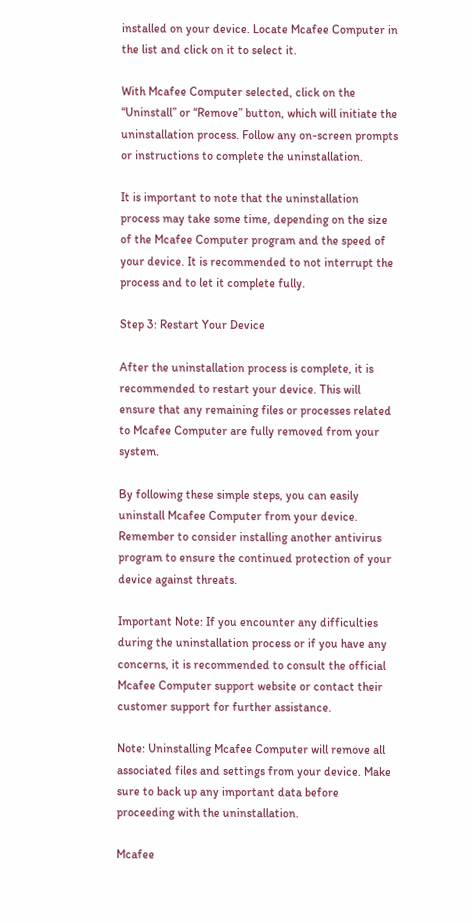installed on your device. Locate Mcafee Computer in the list and click on it to select it.

With Mcafee Computer selected, click on the “Uninstall” or “Remove” button, which will initiate the uninstallation process. Follow any on-screen prompts or instructions to complete the uninstallation.

It is important to note that the uninstallation process may take some time, depending on the size of the Mcafee Computer program and the speed of your device. It is recommended to not interrupt the process and to let it complete fully.

Step 3: Restart Your Device

After the uninstallation process is complete, it is recommended to restart your device. This will ensure that any remaining files or processes related to Mcafee Computer are fully removed from your system.

By following these simple steps, you can easily uninstall Mcafee Computer from your device. Remember to consider installing another antivirus program to ensure the continued protection of your device against threats.

Important Note: If you encounter any difficulties during the uninstallation process or if you have any concerns, it is recommended to consult the official Mcafee Computer support website or contact their customer support for further assistance.

Note: Uninstalling Mcafee Computer will remove all associated files and settings from your device. Make sure to back up any important data before proceeding with the uninstallation.

Mcafee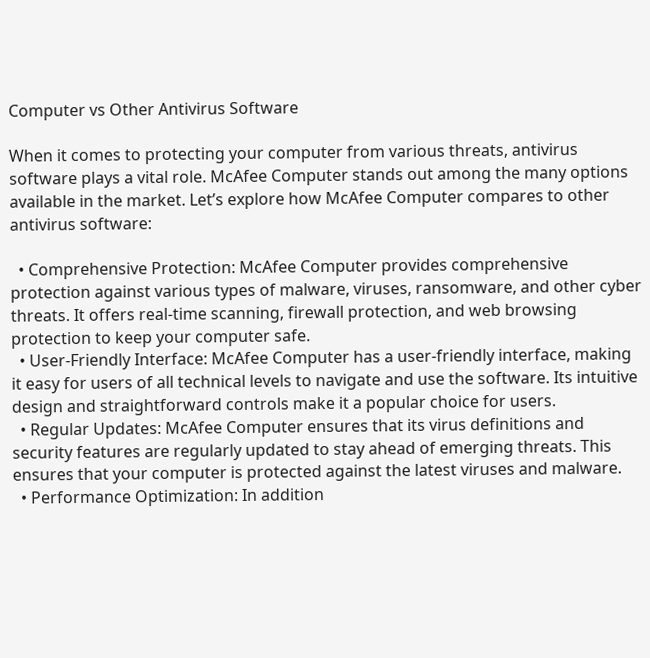Computer vs Other Antivirus Software

When it comes to protecting your computer from various threats, antivirus software plays a vital role. McAfee Computer stands out among the many options available in the market. Let’s explore how McAfee Computer compares to other antivirus software:

  • Comprehensive Protection: McAfee Computer provides comprehensive protection against various types of malware, viruses, ransomware, and other cyber threats. It offers real-time scanning, firewall protection, and web browsing protection to keep your computer safe.
  • User-Friendly Interface: McAfee Computer has a user-friendly interface, making it easy for users of all technical levels to navigate and use the software. Its intuitive design and straightforward controls make it a popular choice for users.
  • Regular Updates: McAfee Computer ensures that its virus definitions and security features are regularly updated to stay ahead of emerging threats. This ensures that your computer is protected against the latest viruses and malware.
  • Performance Optimization: In addition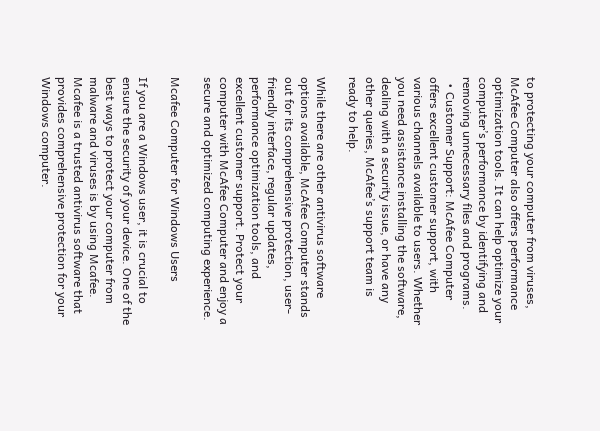to protecting your computer from viruses, McAfee Computer also offers performance optimization tools. It can help optimize your computer’s performance by identifying and removing unnecessary files and programs.
  • Customer Support: McAfee Computer offers excellent customer support, with various channels available to users. Whether you need assistance installing the software, dealing with a security issue, or have any other queries, McAfee’s support team is ready to help.

While there are other antivirus software options available, McAfee Computer stands out for its comprehensive protection, user-friendly interface, regular updates, performance optimization tools, and excellent customer support. Protect your computer with McAfee Computer and enjoy a secure and optimized computing experience.

Mcafee Computer for Windows Users

If you are a Windows user, it is crucial to ensure the security of your device. One of the best ways to protect your computer from malware and viruses is by using Mcafee. Mcafee is a trusted antivirus software that provides comprehensive protection for your Windows computer.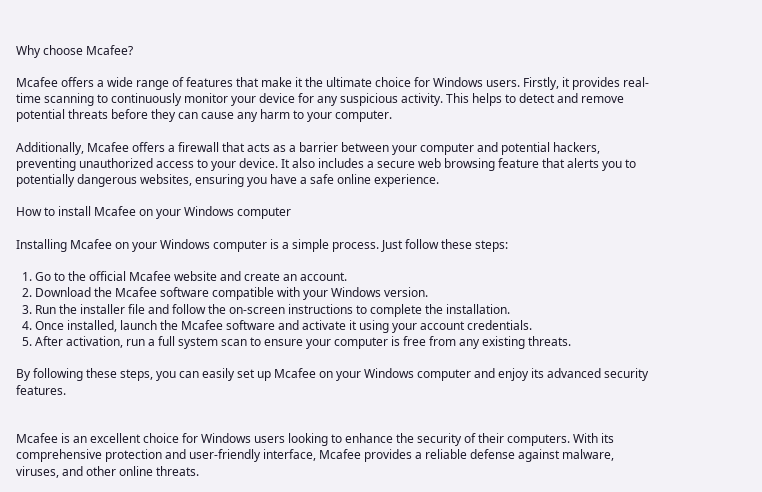Why choose Mcafee?

Mcafee offers a wide range of features that make it the ultimate choice for Windows users. Firstly, it provides real-time scanning to continuously monitor your device for any suspicious activity. This helps to detect and remove potential threats before they can cause any harm to your computer.

Additionally, Mcafee offers a firewall that acts as a barrier between your computer and potential hackers, preventing unauthorized access to your device. It also includes a secure web browsing feature that alerts you to potentially dangerous websites, ensuring you have a safe online experience.

How to install Mcafee on your Windows computer

Installing Mcafee on your Windows computer is a simple process. Just follow these steps:

  1. Go to the official Mcafee website and create an account.
  2. Download the Mcafee software compatible with your Windows version.
  3. Run the installer file and follow the on-screen instructions to complete the installation.
  4. Once installed, launch the Mcafee software and activate it using your account credentials.
  5. After activation, run a full system scan to ensure your computer is free from any existing threats.

By following these steps, you can easily set up Mcafee on your Windows computer and enjoy its advanced security features.


Mcafee is an excellent choice for Windows users looking to enhance the security of their computers. With its comprehensive protection and user-friendly interface, Mcafee provides a reliable defense against malware, viruses, and other online threats.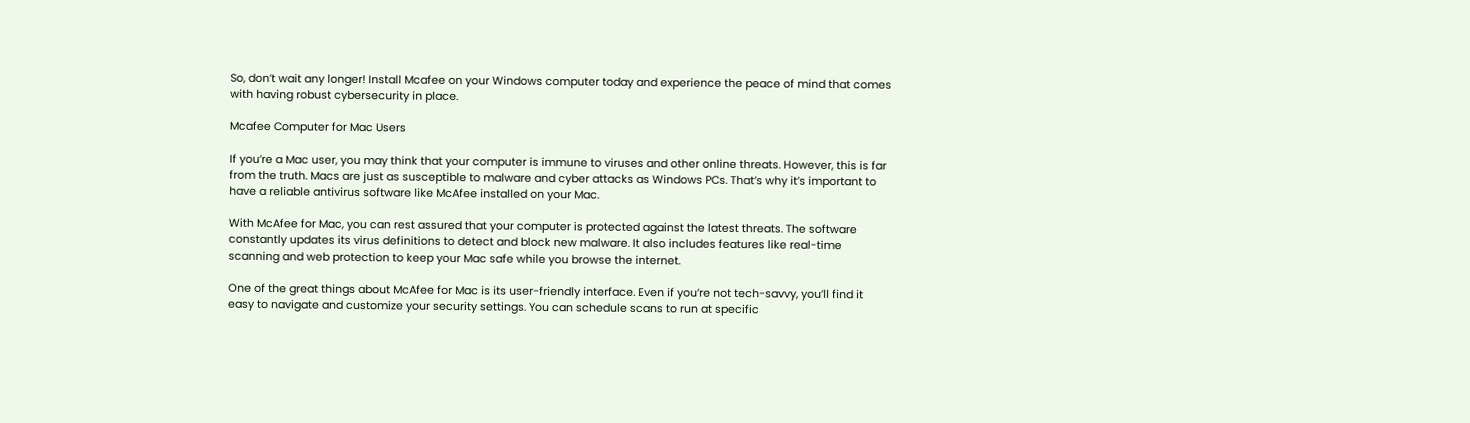So, don’t wait any longer! Install Mcafee on your Windows computer today and experience the peace of mind that comes with having robust cybersecurity in place.

Mcafee Computer for Mac Users

If you’re a Mac user, you may think that your computer is immune to viruses and other online threats. However, this is far from the truth. Macs are just as susceptible to malware and cyber attacks as Windows PCs. That’s why it’s important to have a reliable antivirus software like McAfee installed on your Mac.

With McAfee for Mac, you can rest assured that your computer is protected against the latest threats. The software constantly updates its virus definitions to detect and block new malware. It also includes features like real-time scanning and web protection to keep your Mac safe while you browse the internet.

One of the great things about McAfee for Mac is its user-friendly interface. Even if you’re not tech-savvy, you’ll find it easy to navigate and customize your security settings. You can schedule scans to run at specific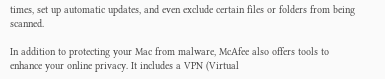times, set up automatic updates, and even exclude certain files or folders from being scanned.

In addition to protecting your Mac from malware, McAfee also offers tools to enhance your online privacy. It includes a VPN (Virtual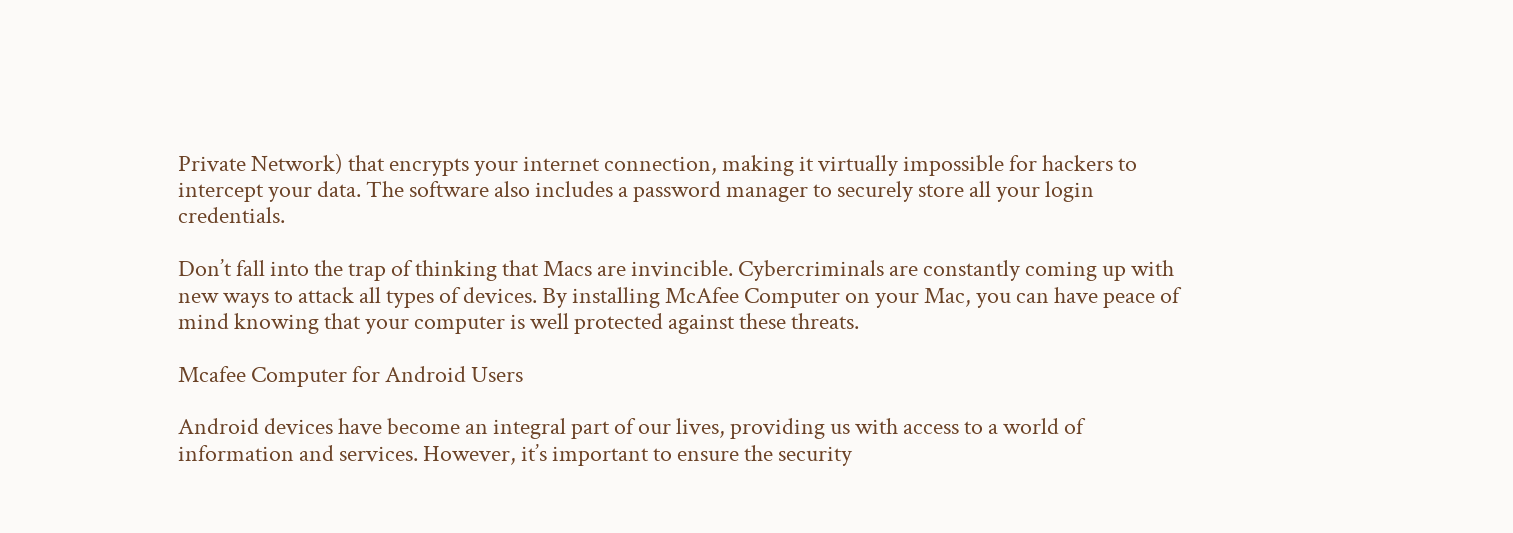Private Network) that encrypts your internet connection, making it virtually impossible for hackers to intercept your data. The software also includes a password manager to securely store all your login credentials.

Don’t fall into the trap of thinking that Macs are invincible. Cybercriminals are constantly coming up with new ways to attack all types of devices. By installing McAfee Computer on your Mac, you can have peace of mind knowing that your computer is well protected against these threats.

Mcafee Computer for Android Users

Android devices have become an integral part of our lives, providing us with access to a world of information and services. However, it’s important to ensure the security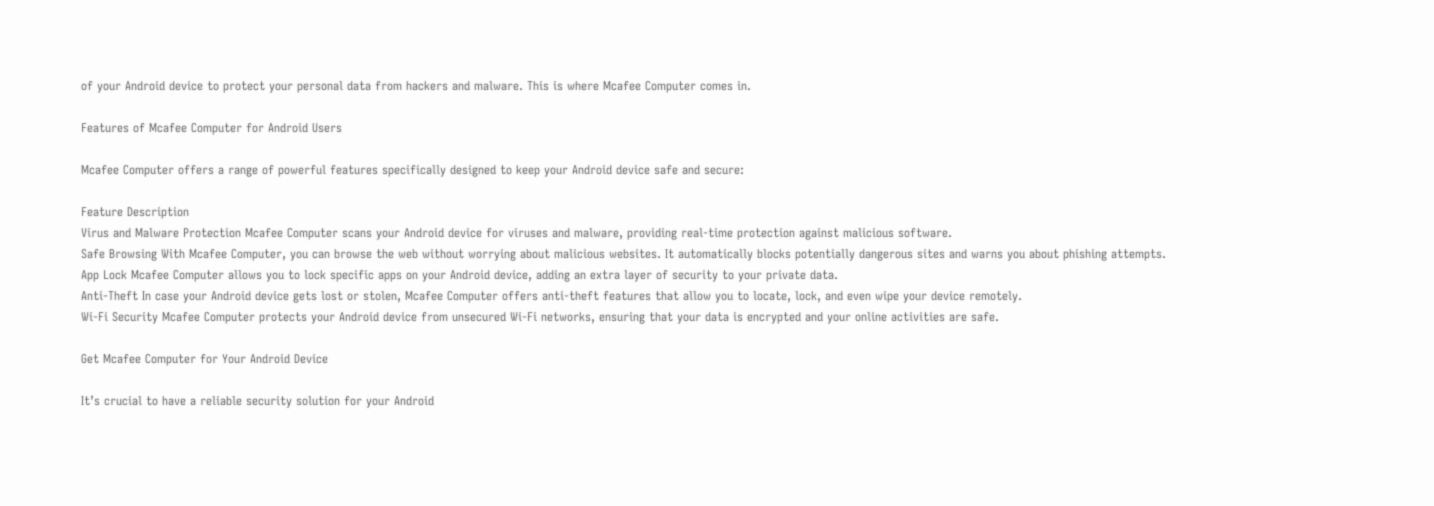of your Android device to protect your personal data from hackers and malware. This is where Mcafee Computer comes in.

Features of Mcafee Computer for Android Users

Mcafee Computer offers a range of powerful features specifically designed to keep your Android device safe and secure:

Feature Description
Virus and Malware Protection Mcafee Computer scans your Android device for viruses and malware, providing real-time protection against malicious software.
Safe Browsing With Mcafee Computer, you can browse the web without worrying about malicious websites. It automatically blocks potentially dangerous sites and warns you about phishing attempts.
App Lock Mcafee Computer allows you to lock specific apps on your Android device, adding an extra layer of security to your private data.
Anti-Theft In case your Android device gets lost or stolen, Mcafee Computer offers anti-theft features that allow you to locate, lock, and even wipe your device remotely.
Wi-Fi Security Mcafee Computer protects your Android device from unsecured Wi-Fi networks, ensuring that your data is encrypted and your online activities are safe.

Get Mcafee Computer for Your Android Device

It’s crucial to have a reliable security solution for your Android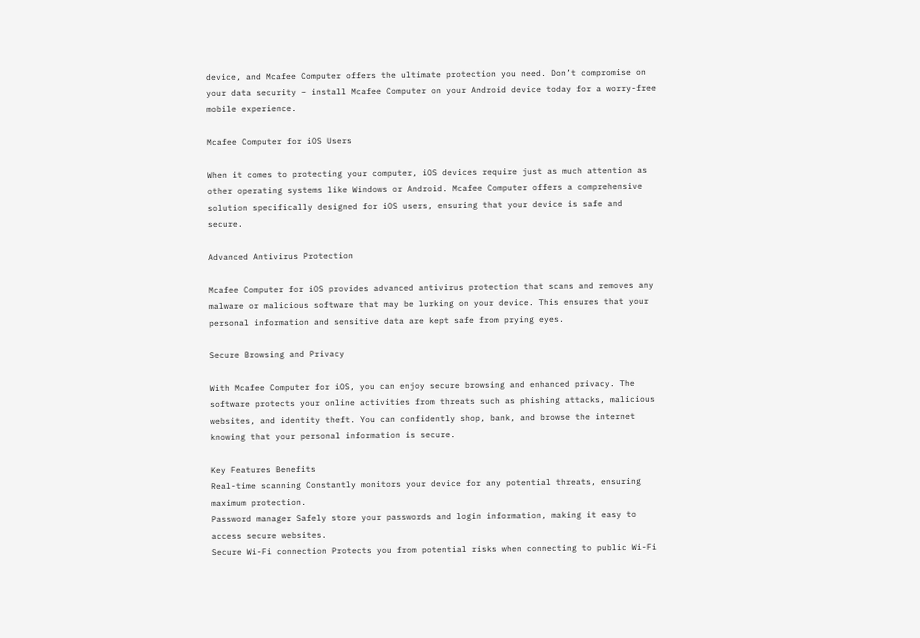device, and Mcafee Computer offers the ultimate protection you need. Don’t compromise on your data security – install Mcafee Computer on your Android device today for a worry-free mobile experience.

Mcafee Computer for iOS Users

When it comes to protecting your computer, iOS devices require just as much attention as other operating systems like Windows or Android. Mcafee Computer offers a comprehensive solution specifically designed for iOS users, ensuring that your device is safe and secure.

Advanced Antivirus Protection

Mcafee Computer for iOS provides advanced antivirus protection that scans and removes any malware or malicious software that may be lurking on your device. This ensures that your personal information and sensitive data are kept safe from prying eyes.

Secure Browsing and Privacy

With Mcafee Computer for iOS, you can enjoy secure browsing and enhanced privacy. The software protects your online activities from threats such as phishing attacks, malicious websites, and identity theft. You can confidently shop, bank, and browse the internet knowing that your personal information is secure.

Key Features Benefits
Real-time scanning Constantly monitors your device for any potential threats, ensuring maximum protection.
Password manager Safely store your passwords and login information, making it easy to access secure websites.
Secure Wi-Fi connection Protects you from potential risks when connecting to public Wi-Fi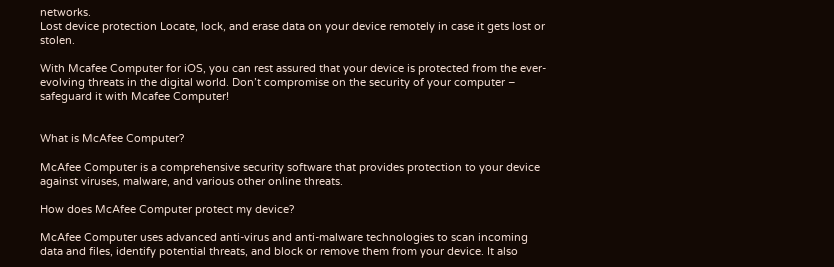networks.
Lost device protection Locate, lock, and erase data on your device remotely in case it gets lost or stolen.

With Mcafee Computer for iOS, you can rest assured that your device is protected from the ever-evolving threats in the digital world. Don’t compromise on the security of your computer – safeguard it with Mcafee Computer!


What is McAfee Computer?

McAfee Computer is a comprehensive security software that provides protection to your device against viruses, malware, and various other online threats.

How does McAfee Computer protect my device?

McAfee Computer uses advanced anti-virus and anti-malware technologies to scan incoming data and files, identify potential threats, and block or remove them from your device. It also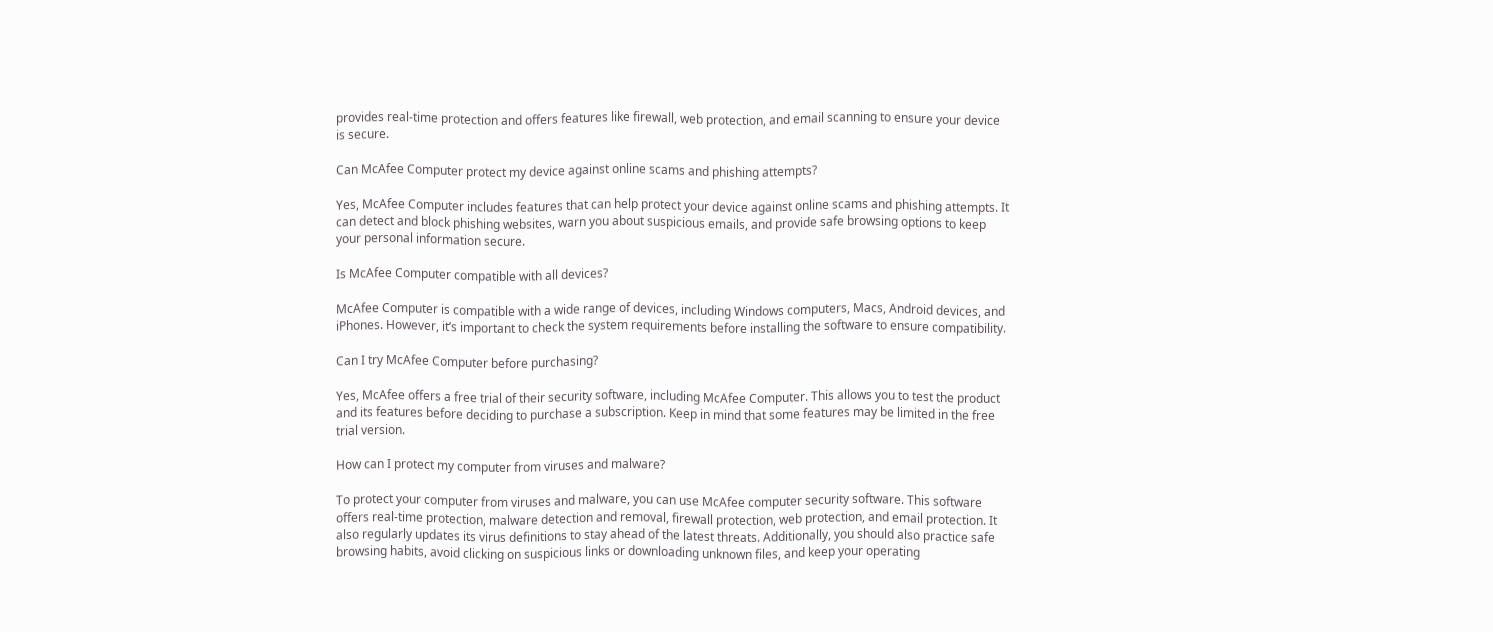provides real-time protection and offers features like firewall, web protection, and email scanning to ensure your device is secure.

Can McAfee Computer protect my device against online scams and phishing attempts?

Yes, McAfee Computer includes features that can help protect your device against online scams and phishing attempts. It can detect and block phishing websites, warn you about suspicious emails, and provide safe browsing options to keep your personal information secure.

Is McAfee Computer compatible with all devices?

McAfee Computer is compatible with a wide range of devices, including Windows computers, Macs, Android devices, and iPhones. However, it’s important to check the system requirements before installing the software to ensure compatibility.

Can I try McAfee Computer before purchasing?

Yes, McAfee offers a free trial of their security software, including McAfee Computer. This allows you to test the product and its features before deciding to purchase a subscription. Keep in mind that some features may be limited in the free trial version.

How can I protect my computer from viruses and malware?

To protect your computer from viruses and malware, you can use McAfee computer security software. This software offers real-time protection, malware detection and removal, firewall protection, web protection, and email protection. It also regularly updates its virus definitions to stay ahead of the latest threats. Additionally, you should also practice safe browsing habits, avoid clicking on suspicious links or downloading unknown files, and keep your operating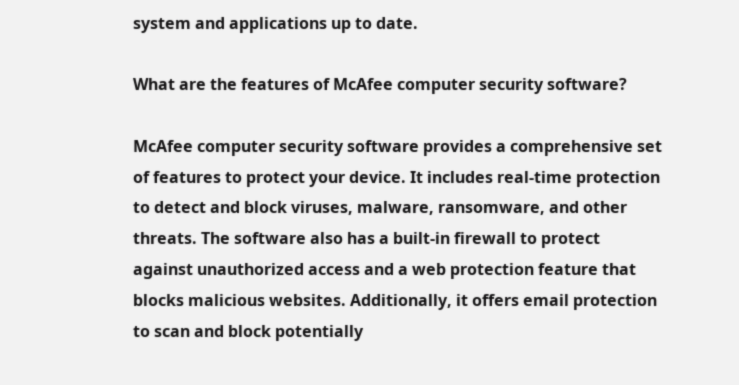system and applications up to date.

What are the features of McAfee computer security software?

McAfee computer security software provides a comprehensive set of features to protect your device. It includes real-time protection to detect and block viruses, malware, ransomware, and other threats. The software also has a built-in firewall to protect against unauthorized access and a web protection feature that blocks malicious websites. Additionally, it offers email protection to scan and block potentially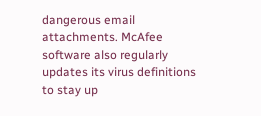dangerous email attachments. McAfee software also regularly updates its virus definitions to stay up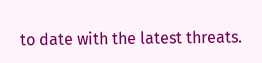to date with the latest threats.